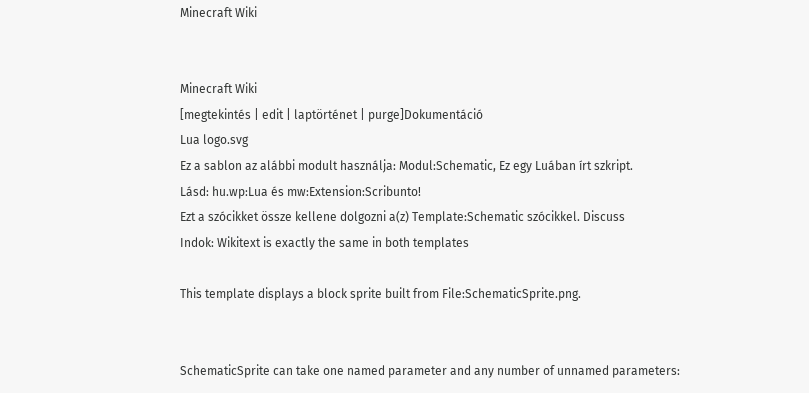Minecraft Wiki


Minecraft Wiki
[megtekintés | edit | laptörténet | purge]Dokumentáció
Lua logo.svg
Ez a sablon az alábbi modult használja: Modul:Schematic, Ez egy Luában írt szkript.
Lásd: hu.wp:Lua és mw:Extension:Scribunto!
Ezt a szócikket össze kellene dolgozni a(z) Template:Schematic szócikkel. Discuss
Indok: Wikitext is exactly the same in both templates

This template displays a block sprite built from File:SchematicSprite.png.


SchematicSprite can take one named parameter and any number of unnamed parameters: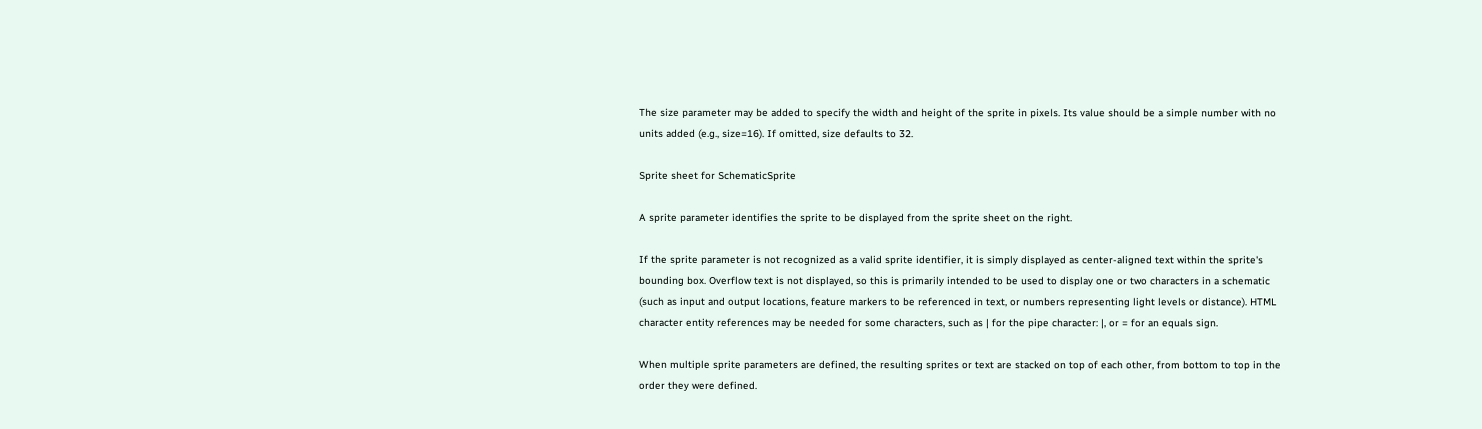The size parameter may be added to specify the width and height of the sprite in pixels. Its value should be a simple number with no units added (e.g., size=16). If omitted, size defaults to 32.

Sprite sheet for SchematicSprite

A sprite parameter identifies the sprite to be displayed from the sprite sheet on the right.

If the sprite parameter is not recognized as a valid sprite identifier, it is simply displayed as center-aligned text within the sprite's bounding box. Overflow text is not displayed, so this is primarily intended to be used to display one or two characters in a schematic (such as input and output locations, feature markers to be referenced in text, or numbers representing light levels or distance). HTML character entity references may be needed for some characters, such as | for the pipe character: |, or = for an equals sign.

When multiple sprite parameters are defined, the resulting sprites or text are stacked on top of each other, from bottom to top in the order they were defined.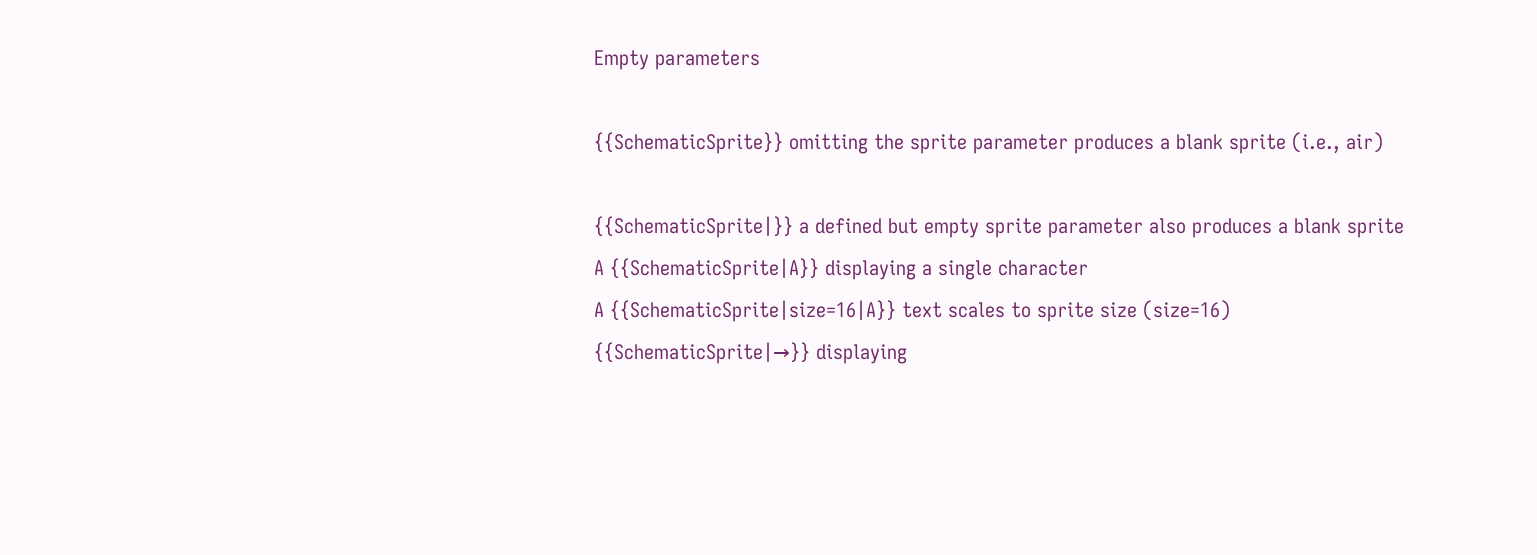Empty parameters

{{SchematicSprite}} omitting the sprite parameter produces a blank sprite (i.e., air)

{{SchematicSprite|}} a defined but empty sprite parameter also produces a blank sprite
A {{SchematicSprite|A}} displaying a single character
A {{SchematicSprite|size=16|A}} text scales to sprite size (size=16)
{{SchematicSprite|→}} displaying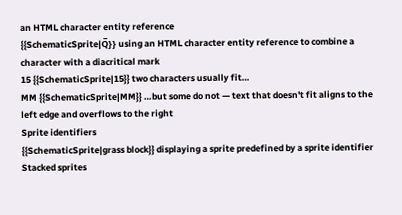an HTML character entity reference
{{SchematicSprite|Q̅}} using an HTML character entity reference to combine a character with a diacritical mark
15 {{SchematicSprite|15}} two characters usually fit…
MM {{SchematicSprite|MM}} …but some do not — text that doesn't fit aligns to the left edge and overflows to the right
Sprite identifiers
{{SchematicSprite|grass block}} displaying a sprite predefined by a sprite identifier
Stacked sprites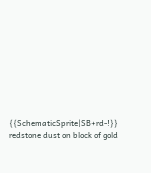{{SchematicSprite|SB+rd-!}} redstone dust on block of gold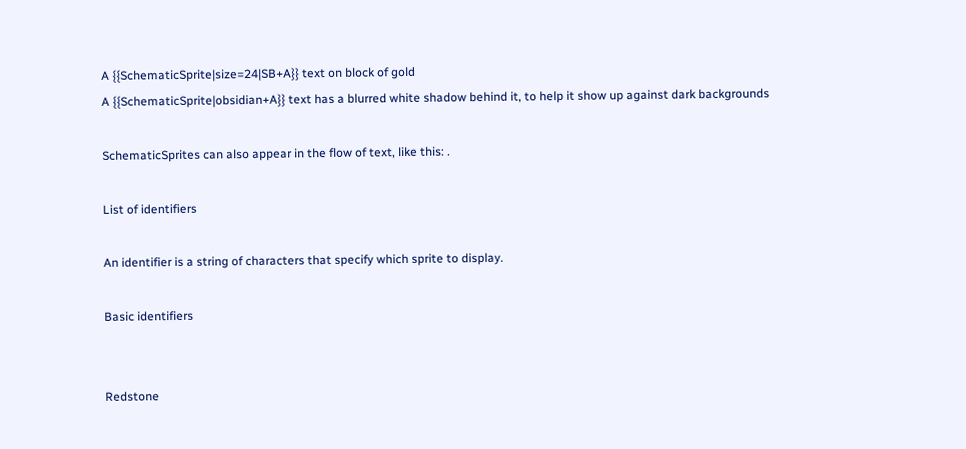A {{SchematicSprite|size=24|SB+A}} text on block of gold
A {{SchematicSprite|obsidian+A}} text has a blurred white shadow behind it, to help it show up against dark backgrounds

SchematicSprites can also appear in the flow of text, like this: .

List of identifiers

An identifier is a string of characters that specify which sprite to display.

Basic identifiers


Redstone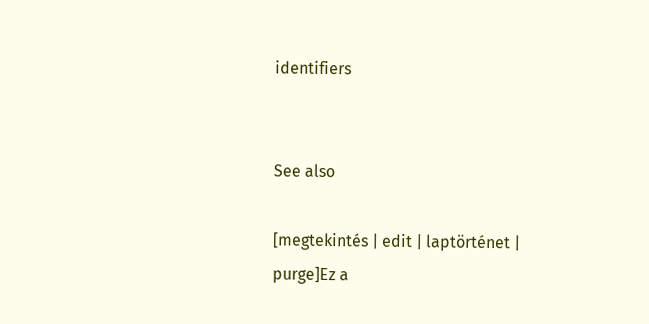identifiers


See also

[megtekintés | edit | laptörténet | purge]Ez a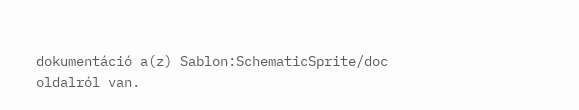dokumentáció a(z) Sablon:SchematicSprite/doc oldalról van.